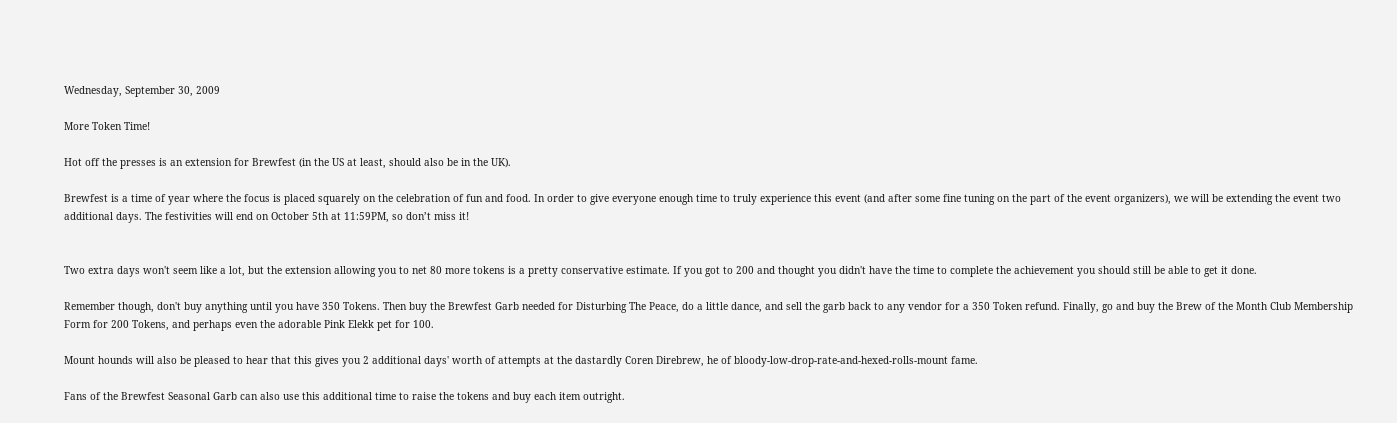Wednesday, September 30, 2009

More Token Time!

Hot off the presses is an extension for Brewfest (in the US at least, should also be in the UK).

Brewfest is a time of year where the focus is placed squarely on the celebration of fun and food. In order to give everyone enough time to truly experience this event (and after some fine tuning on the part of the event organizers), we will be extending the event two additional days. The festivities will end on October 5th at 11:59PM, so don’t miss it!


Two extra days won't seem like a lot, but the extension allowing you to net 80 more tokens is a pretty conservative estimate. If you got to 200 and thought you didn't have the time to complete the achievement you should still be able to get it done.

Remember though, don't buy anything until you have 350 Tokens. Then buy the Brewfest Garb needed for Disturbing The Peace, do a little dance, and sell the garb back to any vendor for a 350 Token refund. Finally, go and buy the Brew of the Month Club Membership Form for 200 Tokens, and perhaps even the adorable Pink Elekk pet for 100.

Mount hounds will also be pleased to hear that this gives you 2 additional days' worth of attempts at the dastardly Coren Direbrew, he of bloody-low-drop-rate-and-hexed-rolls-mount fame.

Fans of the Brewfest Seasonal Garb can also use this additional time to raise the tokens and buy each item outright.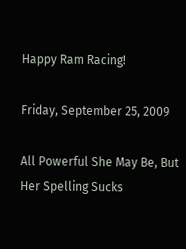Happy Ram Racing!

Friday, September 25, 2009

All Powerful She May Be, But Her Spelling Sucks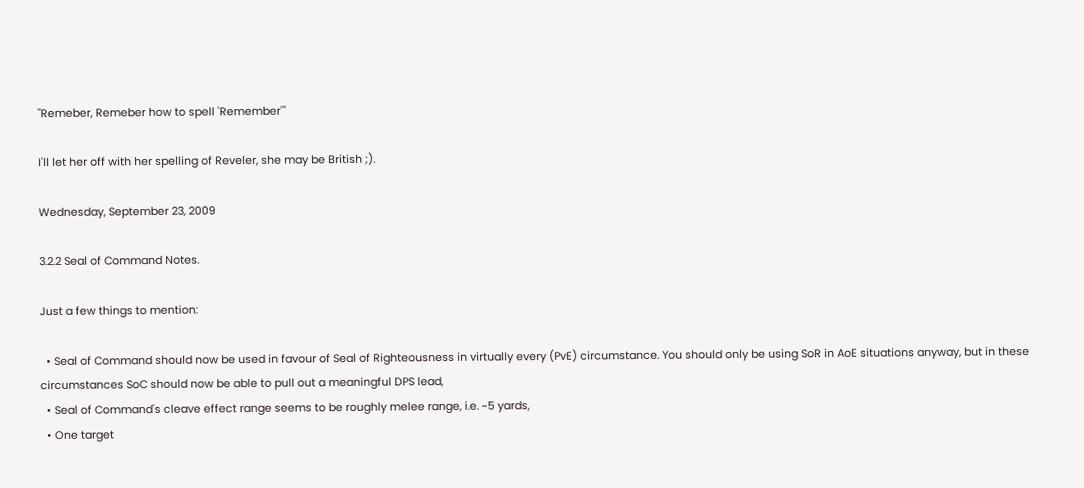"Remeber, Remeber how to spell 'Remember'"

I'll let her off with her spelling of Reveler, she may be British ;).

Wednesday, September 23, 2009

3.2.2 Seal of Command Notes.

Just a few things to mention:

  • Seal of Command should now be used in favour of Seal of Righteousness in virtually every (PvE) circumstance. You should only be using SoR in AoE situations anyway, but in these circumstances SoC should now be able to pull out a meaningful DPS lead,
  • Seal of Command's cleave effect range seems to be roughly melee range, i.e. ~5 yards,
  • One target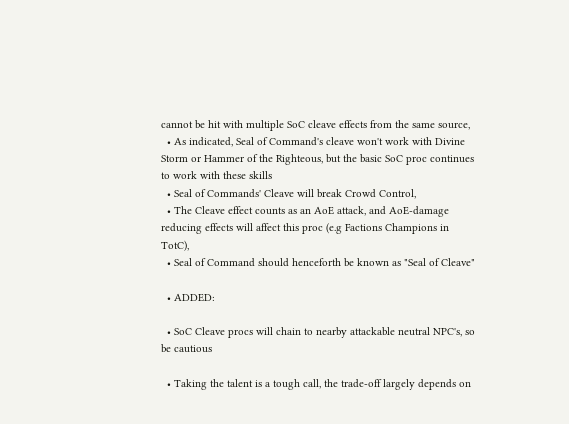cannot be hit with multiple SoC cleave effects from the same source,
  • As indicated, Seal of Command's cleave won't work with Divine Storm or Hammer of the Righteous, but the basic SoC proc continues to work with these skills
  • Seal of Commands' Cleave will break Crowd Control,
  • The Cleave effect counts as an AoE attack, and AoE-damage reducing effects will affect this proc (e.g Factions Champions in TotC),
  • Seal of Command should henceforth be known as "Seal of Cleave"

  • ADDED:

  • SoC Cleave procs will chain to nearby attackable neutral NPC's, so be cautious

  • Taking the talent is a tough call, the trade-off largely depends on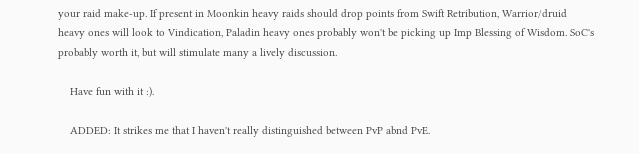your raid make-up. If present in Moonkin heavy raids should drop points from Swift Retribution, Warrior/druid heavy ones will look to Vindication, Paladin heavy ones probably won't be picking up Imp Blessing of Wisdom. SoC's probably worth it, but will stimulate many a lively discussion.

    Have fun with it :).

    ADDED: It strikes me that I haven't really distinguished between PvP abnd PvE.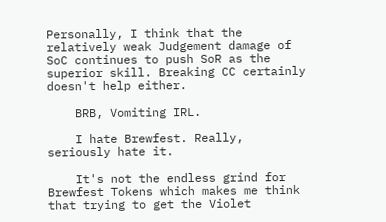Personally, I think that the relatively weak Judgement damage of SoC continues to push SoR as the superior skill. Breaking CC certainly doesn't help either.

    BRB, Vomiting IRL.

    I hate Brewfest. Really, seriously hate it.

    It's not the endless grind for Brewfest Tokens which makes me think that trying to get the Violet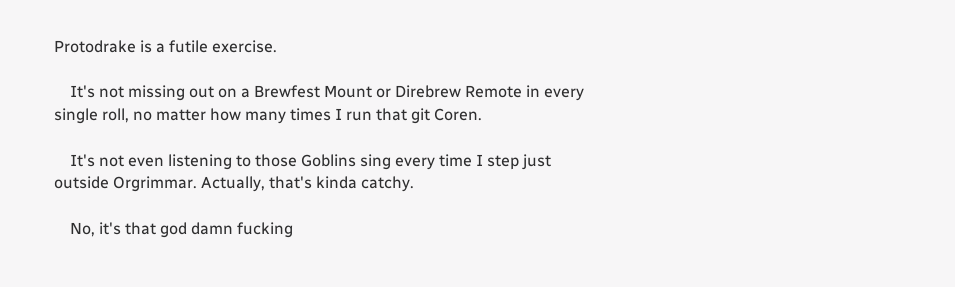Protodrake is a futile exercise.

    It's not missing out on a Brewfest Mount or Direbrew Remote in every single roll, no matter how many times I run that git Coren.

    It's not even listening to those Goblins sing every time I step just outside Orgrimmar. Actually, that's kinda catchy.

    No, it's that god damn fucking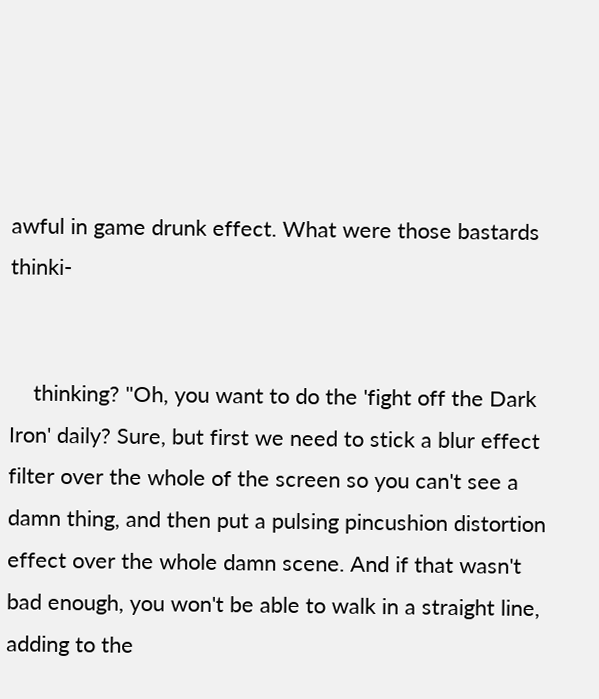awful in game drunk effect. What were those bastards thinki-


    thinking? "Oh, you want to do the 'fight off the Dark Iron' daily? Sure, but first we need to stick a blur effect filter over the whole of the screen so you can't see a damn thing, and then put a pulsing pincushion distortion effect over the whole damn scene. And if that wasn't bad enough, you won't be able to walk in a straight line, adding to the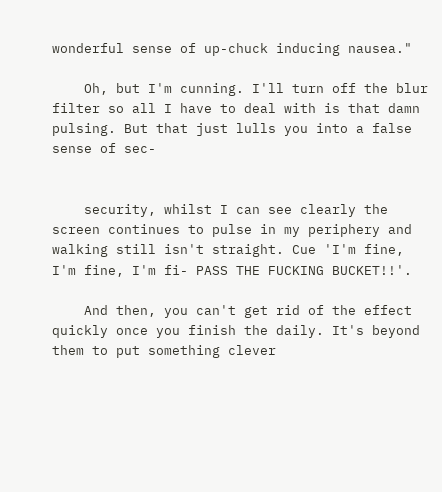wonderful sense of up-chuck inducing nausea."

    Oh, but I'm cunning. I'll turn off the blur filter so all I have to deal with is that damn pulsing. But that just lulls you into a false sense of sec-


    security, whilst I can see clearly the screen continues to pulse in my periphery and walking still isn't straight. Cue 'I'm fine, I'm fine, I'm fi- PASS THE FUCKING BUCKET!!'.

    And then, you can't get rid of the effect quickly once you finish the daily. It's beyond them to put something clever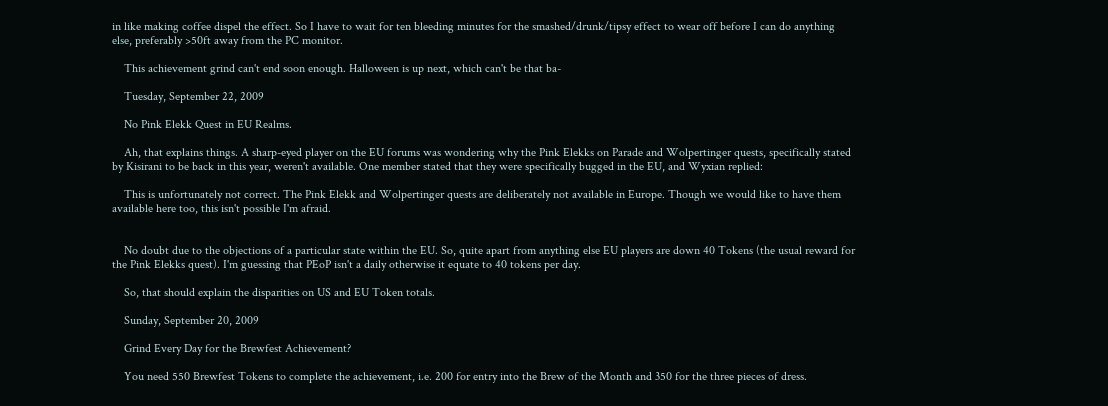in like making coffee dispel the effect. So I have to wait for ten bleeding minutes for the smashed/drunk/tipsy effect to wear off before I can do anything else, preferably >50ft away from the PC monitor.

    This achievement grind can't end soon enough. Halloween is up next, which can't be that ba-

    Tuesday, September 22, 2009

    No Pink Elekk Quest in EU Realms.

    Ah, that explains things. A sharp-eyed player on the EU forums was wondering why the Pink Elekks on Parade and Wolpertinger quests, specifically stated by Kisirani to be back in this year, weren't available. One member stated that they were specifically bugged in the EU, and Wyxian replied:

    This is unfortunately not correct. The Pink Elekk and Wolpertinger quests are deliberately not available in Europe. Though we would like to have them available here too, this isn't possible I'm afraid.


    No doubt due to the objections of a particular state within the EU. So, quite apart from anything else EU players are down 40 Tokens (the usual reward for the Pink Elekks quest). I'm guessing that PEoP isn't a daily otherwise it equate to 40 tokens per day.

    So, that should explain the disparities on US and EU Token totals.

    Sunday, September 20, 2009

    Grind Every Day for the Brewfest Achievement?

    You need 550 Brewfest Tokens to complete the achievement, i.e. 200 for entry into the Brew of the Month and 350 for the three pieces of dress.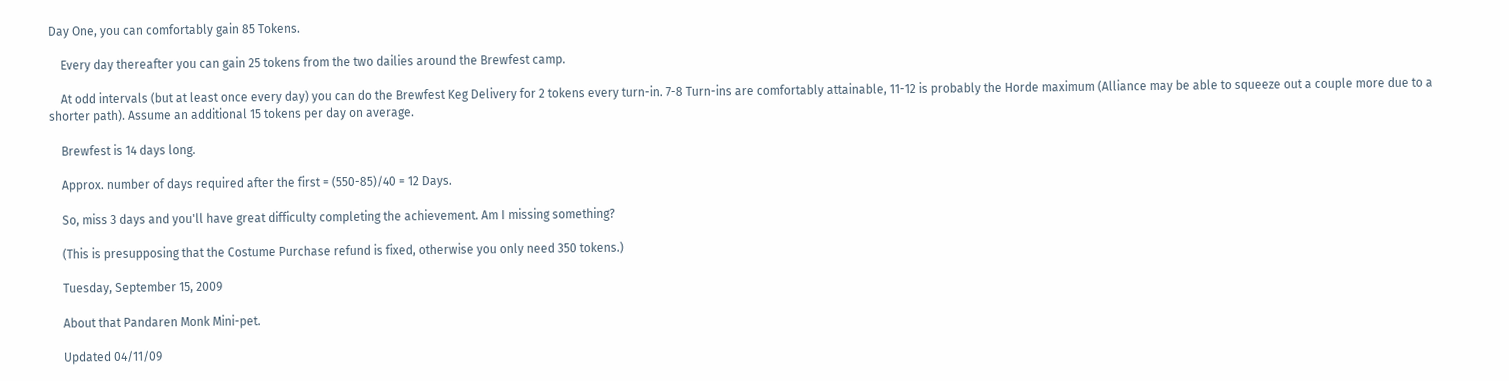Day One, you can comfortably gain 85 Tokens.

    Every day thereafter you can gain 25 tokens from the two dailies around the Brewfest camp.

    At odd intervals (but at least once every day) you can do the Brewfest Keg Delivery for 2 tokens every turn-in. 7-8 Turn-ins are comfortably attainable, 11-12 is probably the Horde maximum (Alliance may be able to squeeze out a couple more due to a shorter path). Assume an additional 15 tokens per day on average.

    Brewfest is 14 days long.

    Approx. number of days required after the first = (550-85)/40 = 12 Days.

    So, miss 3 days and you'll have great difficulty completing the achievement. Am I missing something?

    (This is presupposing that the Costume Purchase refund is fixed, otherwise you only need 350 tokens.)

    Tuesday, September 15, 2009

    About that Pandaren Monk Mini-pet.

    Updated 04/11/09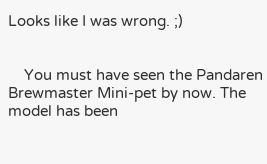Looks like I was wrong. ;)


    You must have seen the Pandaren Brewmaster Mini-pet by now. The model has been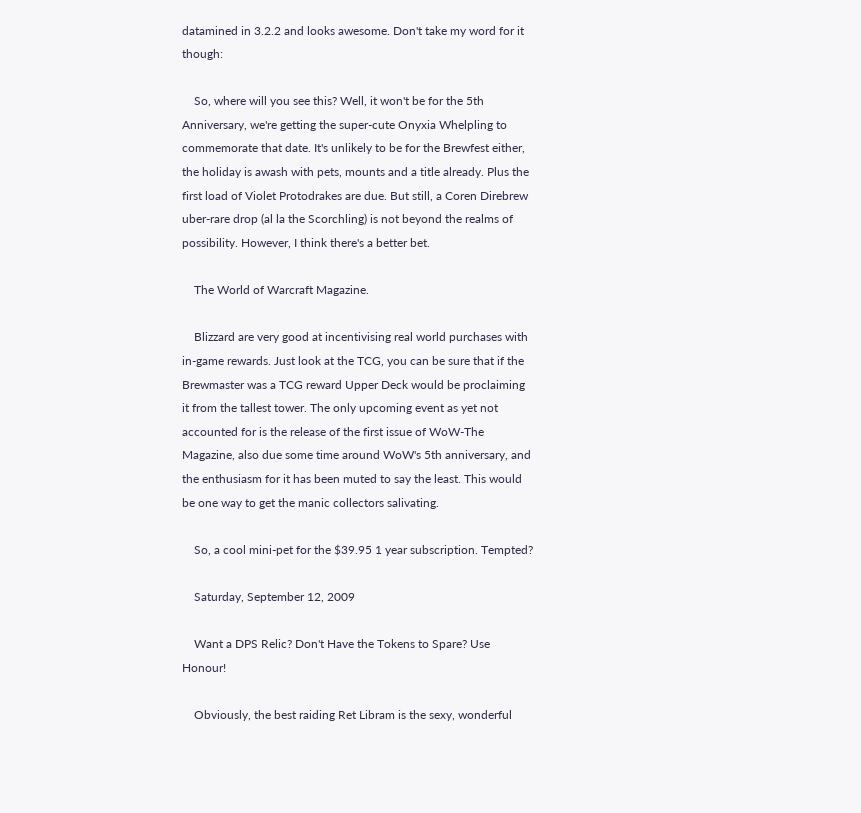datamined in 3.2.2 and looks awesome. Don't take my word for it though:

    So, where will you see this? Well, it won't be for the 5th Anniversary, we're getting the super-cute Onyxia Whelpling to commemorate that date. It's unlikely to be for the Brewfest either, the holiday is awash with pets, mounts and a title already. Plus the first load of Violet Protodrakes are due. But still, a Coren Direbrew uber-rare drop (al la the Scorchling) is not beyond the realms of possibility. However, I think there's a better bet.

    The World of Warcraft Magazine.

    Blizzard are very good at incentivising real world purchases with in-game rewards. Just look at the TCG, you can be sure that if the Brewmaster was a TCG reward Upper Deck would be proclaiming it from the tallest tower. The only upcoming event as yet not accounted for is the release of the first issue of WoW-The Magazine, also due some time around WoW's 5th anniversary, and the enthusiasm for it has been muted to say the least. This would be one way to get the manic collectors salivating.

    So, a cool mini-pet for the $39.95 1 year subscription. Tempted?

    Saturday, September 12, 2009

    Want a DPS Relic? Don't Have the Tokens to Spare? Use Honour!

    Obviously, the best raiding Ret Libram is the sexy, wonderful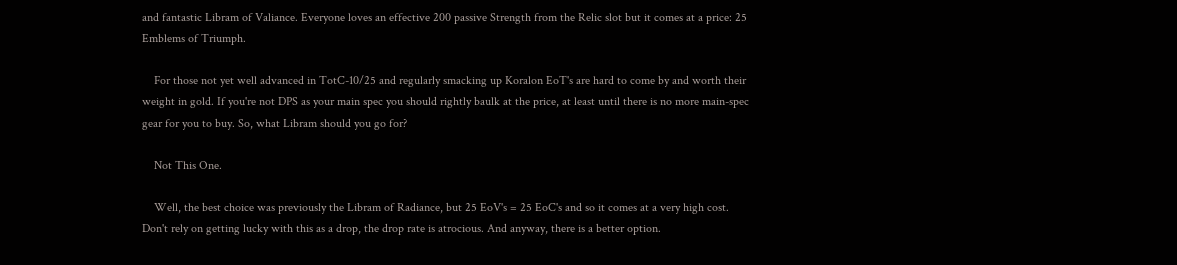and fantastic Libram of Valiance. Everyone loves an effective 200 passive Strength from the Relic slot but it comes at a price: 25 Emblems of Triumph.

    For those not yet well advanced in TotC-10/25 and regularly smacking up Koralon EoT's are hard to come by and worth their weight in gold. If you're not DPS as your main spec you should rightly baulk at the price, at least until there is no more main-spec gear for you to buy. So, what Libram should you go for?

    Not This One.

    Well, the best choice was previously the Libram of Radiance, but 25 EoV's = 25 EoC's and so it comes at a very high cost. Don't rely on getting lucky with this as a drop, the drop rate is atrocious. And anyway, there is a better option.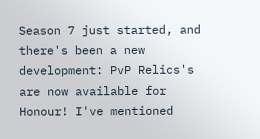Season 7 just started, and there's been a new development: PvP Relics's are now available for Honour! I've mentioned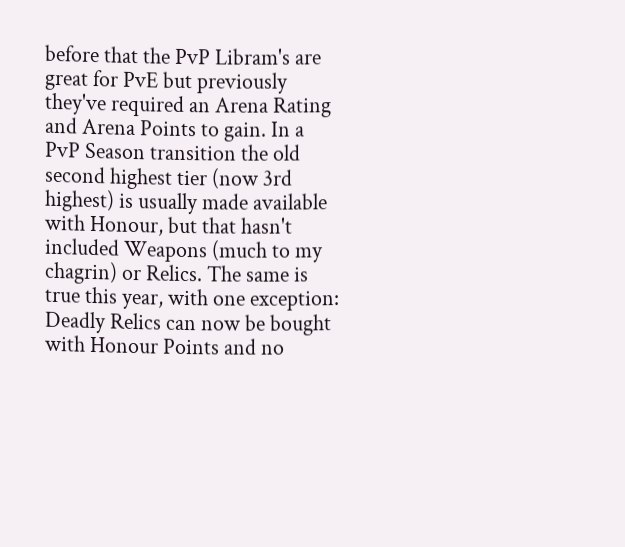before that the PvP Libram's are great for PvE but previously they've required an Arena Rating and Arena Points to gain. In a PvP Season transition the old second highest tier (now 3rd highest) is usually made available with Honour, but that hasn't included Weapons (much to my chagrin) or Relics. The same is true this year, with one exception: Deadly Relics can now be bought with Honour Points and no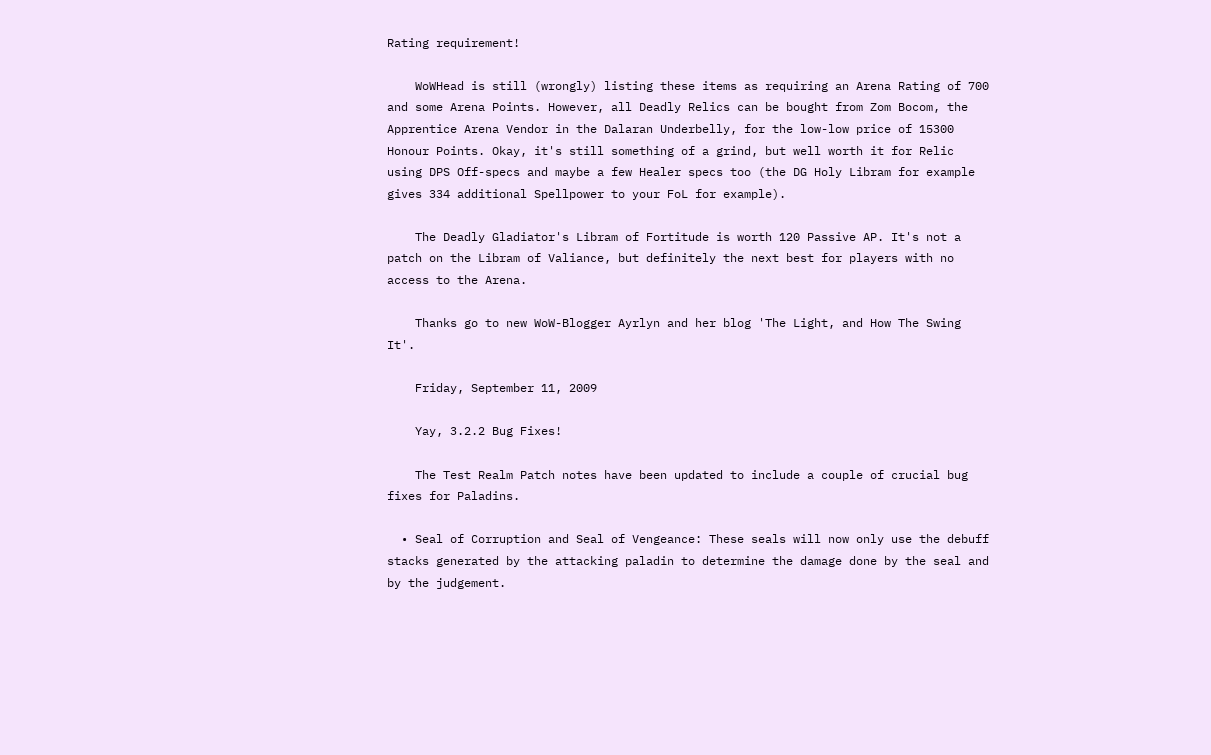Rating requirement!

    WoWHead is still (wrongly) listing these items as requiring an Arena Rating of 700 and some Arena Points. However, all Deadly Relics can be bought from Zom Bocom, the Apprentice Arena Vendor in the Dalaran Underbelly, for the low-low price of 15300 Honour Points. Okay, it's still something of a grind, but well worth it for Relic using DPS Off-specs and maybe a few Healer specs too (the DG Holy Libram for example gives 334 additional Spellpower to your FoL for example).

    The Deadly Gladiator's Libram of Fortitude is worth 120 Passive AP. It's not a patch on the Libram of Valiance, but definitely the next best for players with no access to the Arena.

    Thanks go to new WoW-Blogger Ayrlyn and her blog 'The Light, and How The Swing It'.

    Friday, September 11, 2009

    Yay, 3.2.2 Bug Fixes!

    The Test Realm Patch notes have been updated to include a couple of crucial bug fixes for Paladins.

  • Seal of Corruption and Seal of Vengeance: These seals will now only use the debuff stacks generated by the attacking paladin to determine the damage done by the seal and by the judgement.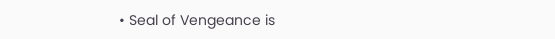• Seal of Vengeance is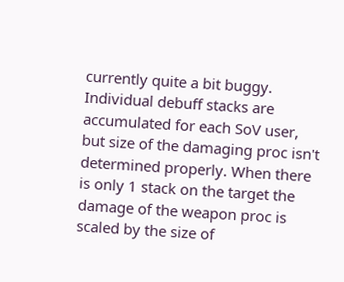currently quite a bit buggy. Individual debuff stacks are accumulated for each SoV user, but size of the damaging proc isn't determined properly. When there is only 1 stack on the target the damage of the weapon proc is scaled by the size of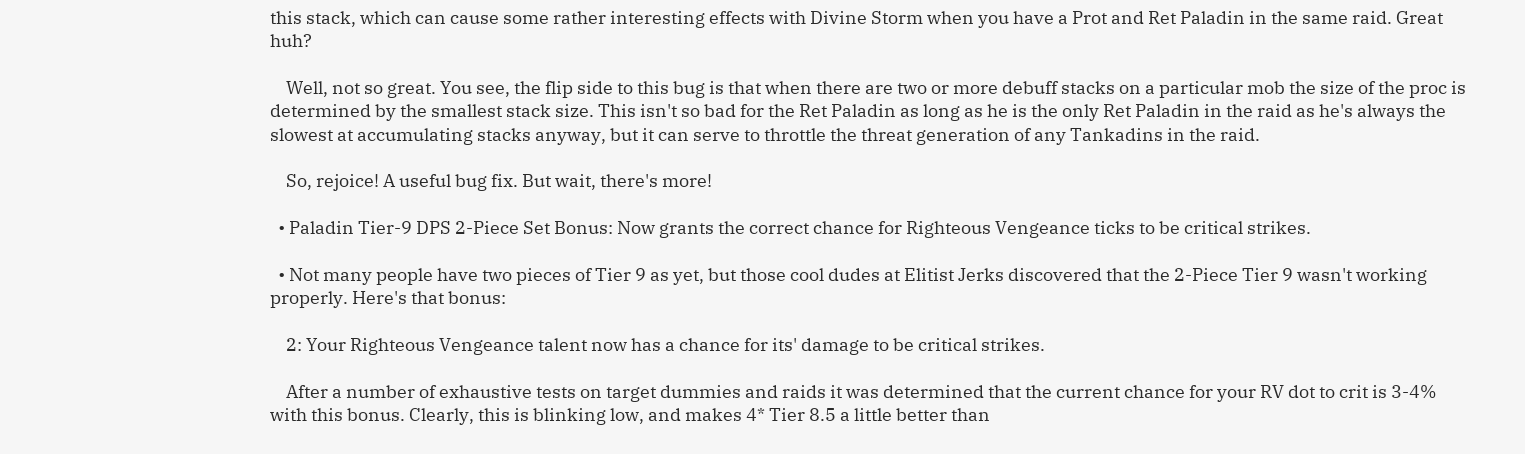this stack, which can cause some rather interesting effects with Divine Storm when you have a Prot and Ret Paladin in the same raid. Great huh?

    Well, not so great. You see, the flip side to this bug is that when there are two or more debuff stacks on a particular mob the size of the proc is determined by the smallest stack size. This isn't so bad for the Ret Paladin as long as he is the only Ret Paladin in the raid as he's always the slowest at accumulating stacks anyway, but it can serve to throttle the threat generation of any Tankadins in the raid.

    So, rejoice! A useful bug fix. But wait, there's more!

  • Paladin Tier-9 DPS 2-Piece Set Bonus: Now grants the correct chance for Righteous Vengeance ticks to be critical strikes.

  • Not many people have two pieces of Tier 9 as yet, but those cool dudes at Elitist Jerks discovered that the 2-Piece Tier 9 wasn't working properly. Here's that bonus:

    2: Your Righteous Vengeance talent now has a chance for its' damage to be critical strikes.

    After a number of exhaustive tests on target dummies and raids it was determined that the current chance for your RV dot to crit is 3-4% with this bonus. Clearly, this is blinking low, and makes 4* Tier 8.5 a little better than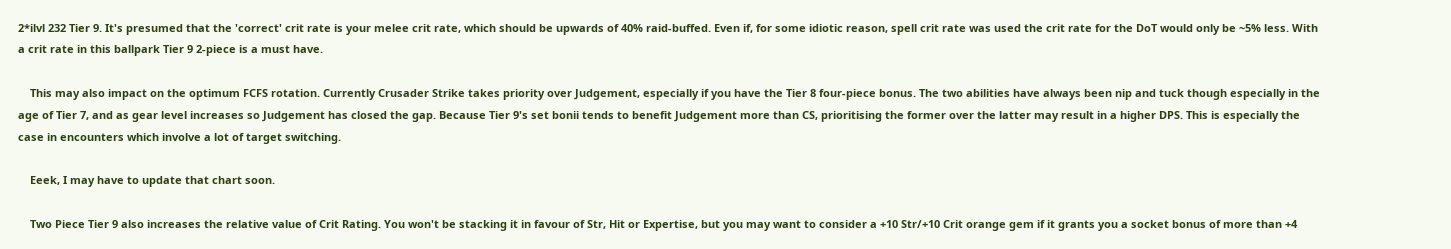2*ilvl 232 Tier 9. It's presumed that the 'correct' crit rate is your melee crit rate, which should be upwards of 40% raid-buffed. Even if, for some idiotic reason, spell crit rate was used the crit rate for the DoT would only be ~5% less. With a crit rate in this ballpark Tier 9 2-piece is a must have.

    This may also impact on the optimum FCFS rotation. Currently Crusader Strike takes priority over Judgement, especially if you have the Tier 8 four-piece bonus. The two abilities have always been nip and tuck though especially in the age of Tier 7, and as gear level increases so Judgement has closed the gap. Because Tier 9's set bonii tends to benefit Judgement more than CS, prioritising the former over the latter may result in a higher DPS. This is especially the case in encounters which involve a lot of target switching.

    Eeek, I may have to update that chart soon.

    Two Piece Tier 9 also increases the relative value of Crit Rating. You won't be stacking it in favour of Str, Hit or Expertise, but you may want to consider a +10 Str/+10 Crit orange gem if it grants you a socket bonus of more than +4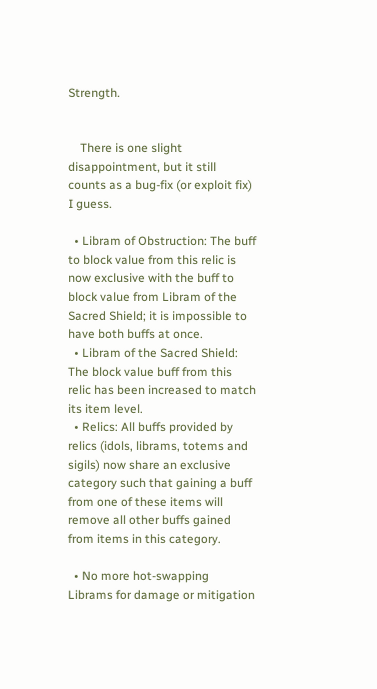Strength.


    There is one slight disappointment, but it still counts as a bug-fix (or exploit fix) I guess.

  • Libram of Obstruction: The buff to block value from this relic is now exclusive with the buff to block value from Libram of the Sacred Shield; it is impossible to have both buffs at once.
  • Libram of the Sacred Shield: The block value buff from this relic has been increased to match its item level.
  • Relics: All buffs provided by relics (idols, librams, totems and sigils) now share an exclusive category such that gaining a buff from one of these items will remove all other buffs gained from items in this category.

  • No more hot-swapping Librams for damage or mitigation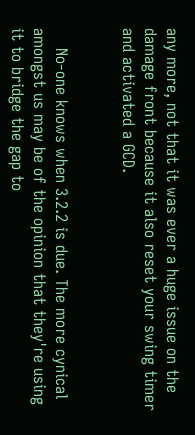any more, not that it was ever a huge issue on the damage front because it also reset your swing timer and activated a GCD.


    No-one knows when 3.2.2 is due. The more cynical amongst us may be of the opinion that they're using it to bridge the gap to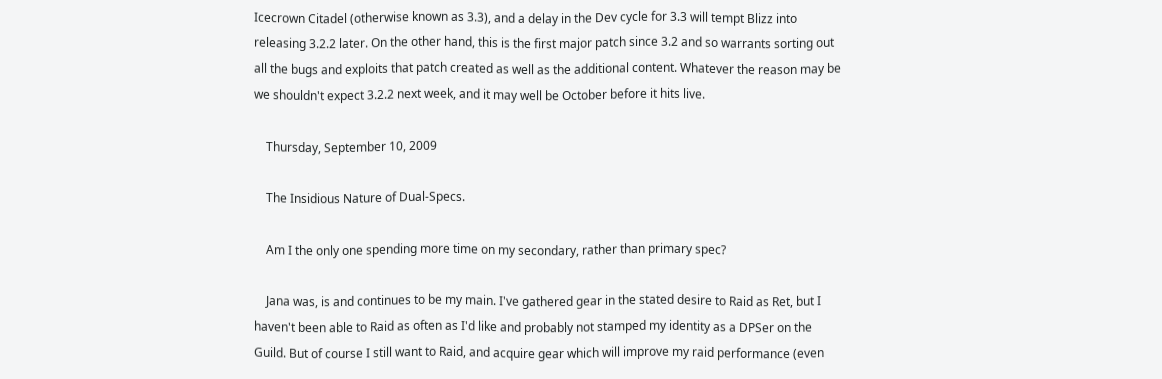Icecrown Citadel (otherwise known as 3.3), and a delay in the Dev cycle for 3.3 will tempt Blizz into releasing 3.2.2 later. On the other hand, this is the first major patch since 3.2 and so warrants sorting out all the bugs and exploits that patch created as well as the additional content. Whatever the reason may be we shouldn't expect 3.2.2 next week, and it may well be October before it hits live.

    Thursday, September 10, 2009

    The Insidious Nature of Dual-Specs.

    Am I the only one spending more time on my secondary, rather than primary spec?

    Jana was, is and continues to be my main. I've gathered gear in the stated desire to Raid as Ret, but I haven't been able to Raid as often as I'd like and probably not stamped my identity as a DPSer on the Guild. But of course I still want to Raid, and acquire gear which will improve my raid performance (even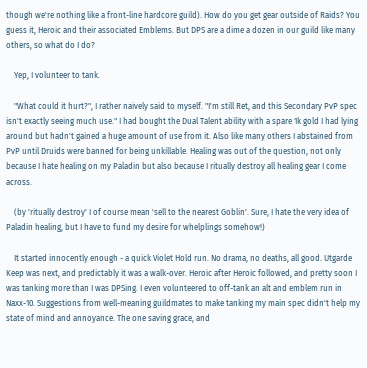though we're nothing like a front-line hardcore guild). How do you get gear outside of Raids? You guess it, Heroic and their associated Emblems. But DPS are a dime a dozen in our guild like many others, so what do I do?

    Yep, I volunteer to tank.

    "What could it hurt?", I rather naively said to myself. "I'm still Ret, and this Secondary PvP spec isn't exactly seeing much use." I had bought the Dual Talent ability with a spare 1k gold I had lying around but hadn't gained a huge amount of use from it. Also like many others I abstained from PvP until Druids were banned for being unkillable. Healing was out of the question, not only because I hate healing on my Paladin but also because I ritually destroy all healing gear I come across.

    (by 'ritually destroy' I of course mean 'sell to the nearest Goblin'. Sure, I hate the very idea of Paladin healing, but I have to fund my desire for whelplings somehow!)

    It started innocently enough - a quick Violet Hold run. No drama, no deaths, all good. Utgarde Keep was next, and predictably it was a walk-over. Heroic after Heroic followed, and pretty soon I was tanking more than I was DPSing. I even volunteered to off-tank an alt and emblem run in Naxx-10. Suggestions from well-meaning guildmates to make tanking my main spec didn't help my state of mind and annoyance. The one saving grace, and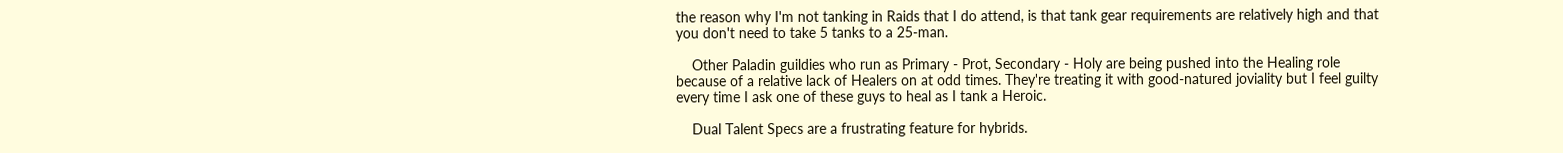the reason why I'm not tanking in Raids that I do attend, is that tank gear requirements are relatively high and that you don't need to take 5 tanks to a 25-man.

    Other Paladin guildies who run as Primary - Prot, Secondary - Holy are being pushed into the Healing role because of a relative lack of Healers on at odd times. They're treating it with good-natured joviality but I feel guilty every time I ask one of these guys to heal as I tank a Heroic.

    Dual Talent Specs are a frustrating feature for hybrids.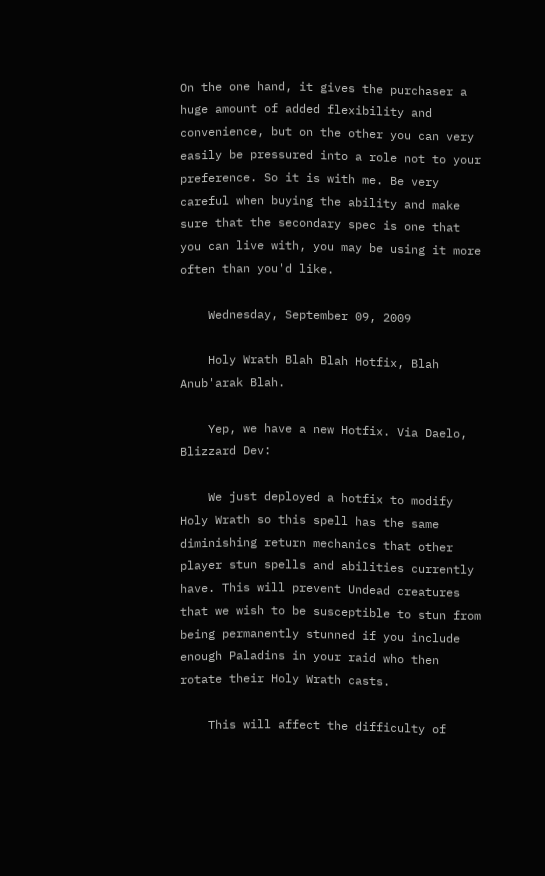On the one hand, it gives the purchaser a huge amount of added flexibility and convenience, but on the other you can very easily be pressured into a role not to your preference. So it is with me. Be very careful when buying the ability and make sure that the secondary spec is one that you can live with, you may be using it more often than you'd like.

    Wednesday, September 09, 2009

    Holy Wrath Blah Blah Hotfix, Blah Anub'arak Blah.

    Yep, we have a new Hotfix. Via Daelo, Blizzard Dev:

    We just deployed a hotfix to modify Holy Wrath so this spell has the same diminishing return mechanics that other player stun spells and abilities currently have. This will prevent Undead creatures that we wish to be susceptible to stun from being permanently stunned if you include enough Paladins in your raid who then rotate their Holy Wrath casts.

    This will affect the difficulty of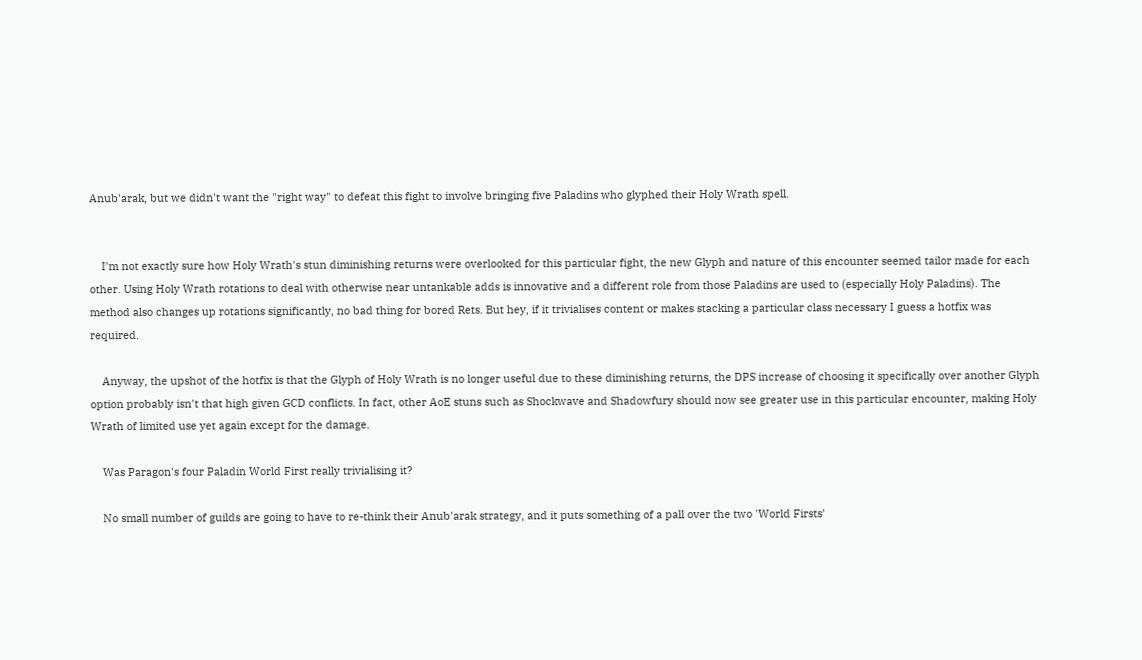Anub'arak, but we didn't want the "right way" to defeat this fight to involve bringing five Paladins who glyphed their Holy Wrath spell.


    I'm not exactly sure how Holy Wrath's stun diminishing returns were overlooked for this particular fight, the new Glyph and nature of this encounter seemed tailor made for each other. Using Holy Wrath rotations to deal with otherwise near untankable adds is innovative and a different role from those Paladins are used to (especially Holy Paladins). The method also changes up rotations significantly, no bad thing for bored Rets. But hey, if it trivialises content or makes stacking a particular class necessary I guess a hotfix was required.

    Anyway, the upshot of the hotfix is that the Glyph of Holy Wrath is no longer useful due to these diminishing returns, the DPS increase of choosing it specifically over another Glyph option probably isn't that high given GCD conflicts. In fact, other AoE stuns such as Shockwave and Shadowfury should now see greater use in this particular encounter, making Holy Wrath of limited use yet again except for the damage.

    Was Paragon's four Paladin World First really trivialising it?

    No small number of guilds are going to have to re-think their Anub'arak strategy, and it puts something of a pall over the two 'World Firsts'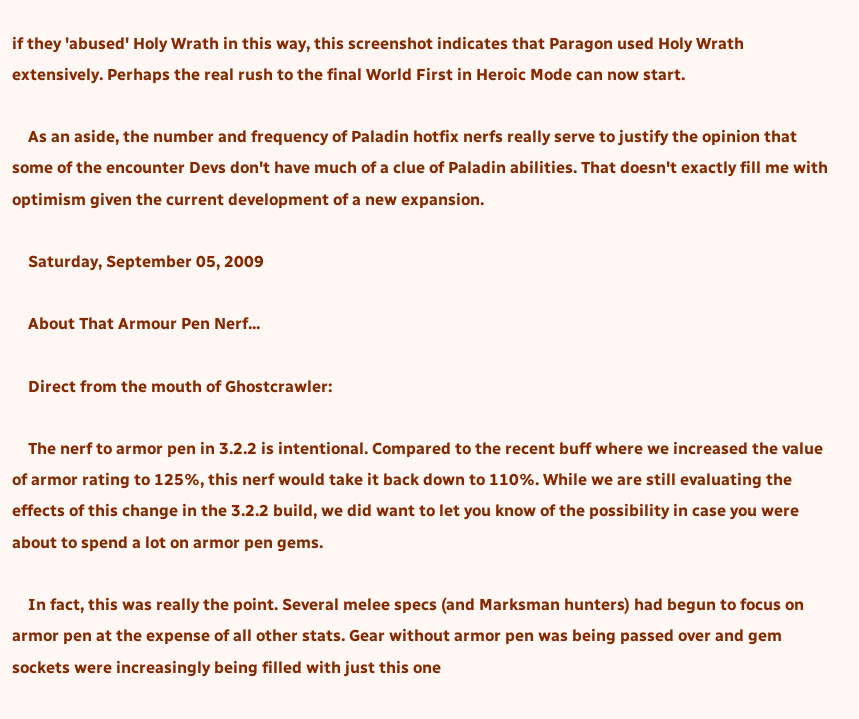if they 'abused' Holy Wrath in this way, this screenshot indicates that Paragon used Holy Wrath extensively. Perhaps the real rush to the final World First in Heroic Mode can now start.

    As an aside, the number and frequency of Paladin hotfix nerfs really serve to justify the opinion that some of the encounter Devs don't have much of a clue of Paladin abilities. That doesn't exactly fill me with optimism given the current development of a new expansion.

    Saturday, September 05, 2009

    About That Armour Pen Nerf...

    Direct from the mouth of Ghostcrawler:

    The nerf to armor pen in 3.2.2 is intentional. Compared to the recent buff where we increased the value of armor rating to 125%, this nerf would take it back down to 110%. While we are still evaluating the effects of this change in the 3.2.2 build, we did want to let you know of the possibility in case you were about to spend a lot on armor pen gems.

    In fact, this was really the point. Several melee specs (and Marksman hunters) had begun to focus on armor pen at the expense of all other stats. Gear without armor pen was being passed over and gem sockets were increasingly being filled with just this one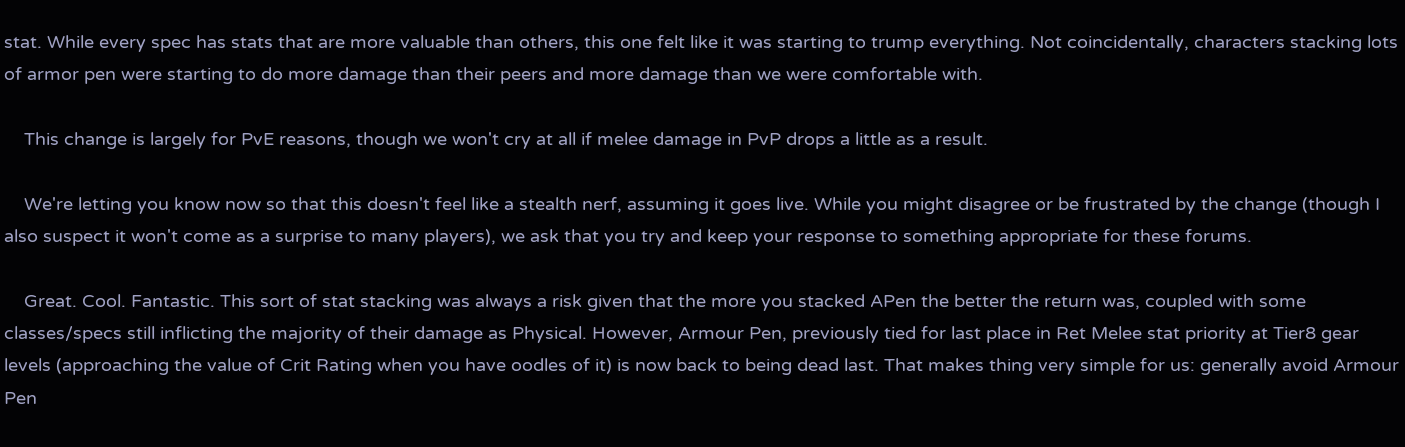stat. While every spec has stats that are more valuable than others, this one felt like it was starting to trump everything. Not coincidentally, characters stacking lots of armor pen were starting to do more damage than their peers and more damage than we were comfortable with.

    This change is largely for PvE reasons, though we won't cry at all if melee damage in PvP drops a little as a result.

    We're letting you know now so that this doesn't feel like a stealth nerf, assuming it goes live. While you might disagree or be frustrated by the change (though I also suspect it won't come as a surprise to many players), we ask that you try and keep your response to something appropriate for these forums.

    Great. Cool. Fantastic. This sort of stat stacking was always a risk given that the more you stacked APen the better the return was, coupled with some classes/specs still inflicting the majority of their damage as Physical. However, Armour Pen, previously tied for last place in Ret Melee stat priority at Tier8 gear levels (approaching the value of Crit Rating when you have oodles of it) is now back to being dead last. That makes thing very simple for us: generally avoid Armour Pen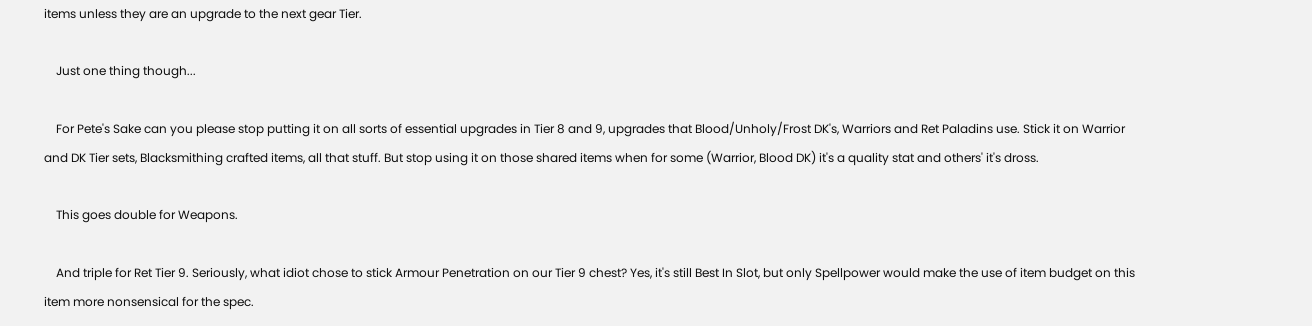items unless they are an upgrade to the next gear Tier.

    Just one thing though...

    For Pete's Sake can you please stop putting it on all sorts of essential upgrades in Tier 8 and 9, upgrades that Blood/Unholy/Frost DK's, Warriors and Ret Paladins use. Stick it on Warrior and DK Tier sets, Blacksmithing crafted items, all that stuff. But stop using it on those shared items when for some (Warrior, Blood DK) it's a quality stat and others' it's dross.

    This goes double for Weapons.

    And triple for Ret Tier 9. Seriously, what idiot chose to stick Armour Penetration on our Tier 9 chest? Yes, it's still Best In Slot, but only Spellpower would make the use of item budget on this item more nonsensical for the spec.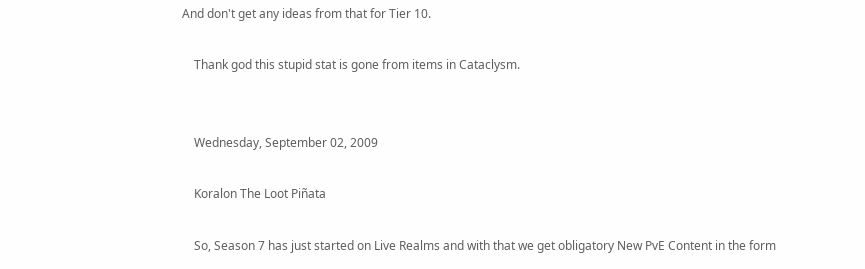And don't get any ideas from that for Tier 10.

    Thank god this stupid stat is gone from items in Cataclysm.


    Wednesday, September 02, 2009

    Koralon The Loot Piñata

    So, Season 7 has just started on Live Realms and with that we get obligatory New PvE Content in the form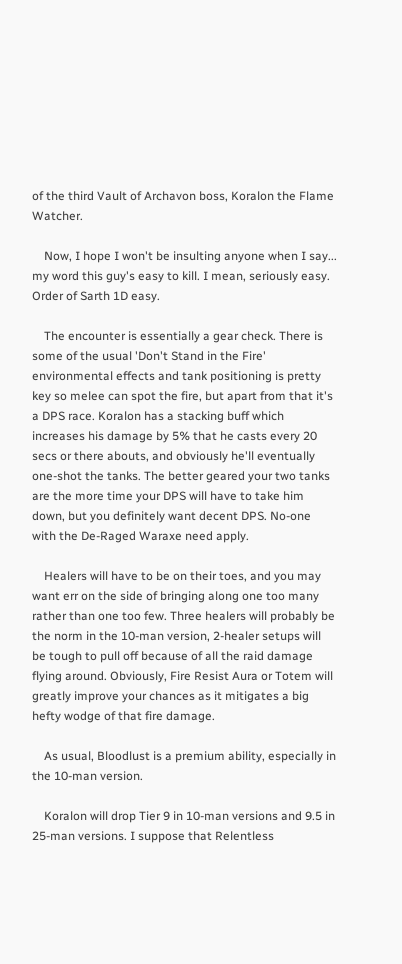of the third Vault of Archavon boss, Koralon the Flame Watcher.

    Now, I hope I won't be insulting anyone when I say... my word this guy's easy to kill. I mean, seriously easy. Order of Sarth 1D easy.

    The encounter is essentially a gear check. There is some of the usual 'Don't Stand in the Fire' environmental effects and tank positioning is pretty key so melee can spot the fire, but apart from that it's a DPS race. Koralon has a stacking buff which increases his damage by 5% that he casts every 20 secs or there abouts, and obviously he'll eventually one-shot the tanks. The better geared your two tanks are the more time your DPS will have to take him down, but you definitely want decent DPS. No-one with the De-Raged Waraxe need apply.

    Healers will have to be on their toes, and you may want err on the side of bringing along one too many rather than one too few. Three healers will probably be the norm in the 10-man version, 2-healer setups will be tough to pull off because of all the raid damage flying around. Obviously, Fire Resist Aura or Totem will greatly improve your chances as it mitigates a big hefty wodge of that fire damage.

    As usual, Bloodlust is a premium ability, especially in the 10-man version.

    Koralon will drop Tier 9 in 10-man versions and 9.5 in 25-man versions. I suppose that Relentless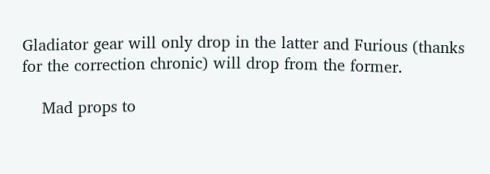Gladiator gear will only drop in the latter and Furious (thanks for the correction chronic) will drop from the former.

    Mad props to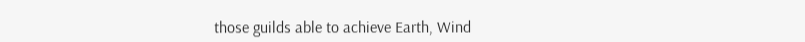those guilds able to achieve Earth, Wind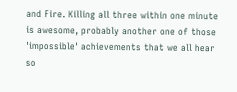and Fire. Killing all three within one minute is awesome, probably another one of those 'impossible' achievements that we all hear so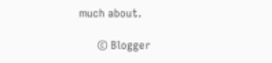much about.

      © Blogger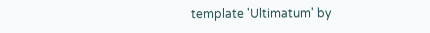template 'Ultimatum' by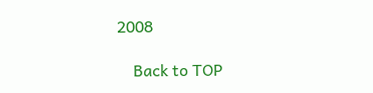2008

    Back to TOP